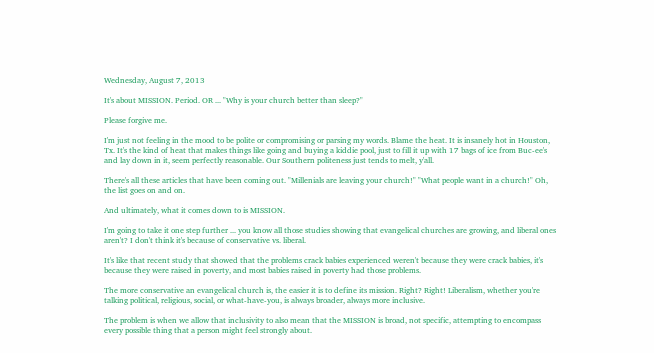Wednesday, August 7, 2013

It's about MISSION. Period. OR ... "Why is your church better than sleep?"

Please forgive me.

I'm just not feeling in the mood to be polite or compromising or parsing my words. Blame the heat. It is insanely hot in Houston, Tx. It's the kind of heat that makes things like going and buying a kiddie pool, just to fill it up with 17 bags of ice from Buc-ee's and lay down in it, seem perfectly reasonable. Our Southern politeness just tends to melt, y'all.

There's all these articles that have been coming out. "Millenials are leaving your church!" "What people want in a church!" Oh, the list goes on and on.

And ultimately, what it comes down to is MISSION.

I'm going to take it one step further ... you know all those studies showing that evangelical churches are growing, and liberal ones aren't? I don't think it's because of conservative vs. liberal.

It's like that recent study that showed that the problems crack babies experienced weren't because they were crack babies, it's because they were raised in poverty, and most babies raised in poverty had those problems.

The more conservative an evangelical church is, the easier it is to define its mission. Right? Right! Liberalism, whether you're talking political, religious, social, or what-have-you, is always broader, always more inclusive.

The problem is when we allow that inclusivity to also mean that the MISSION is broad, not specific, attempting to encompass every possible thing that a person might feel strongly about.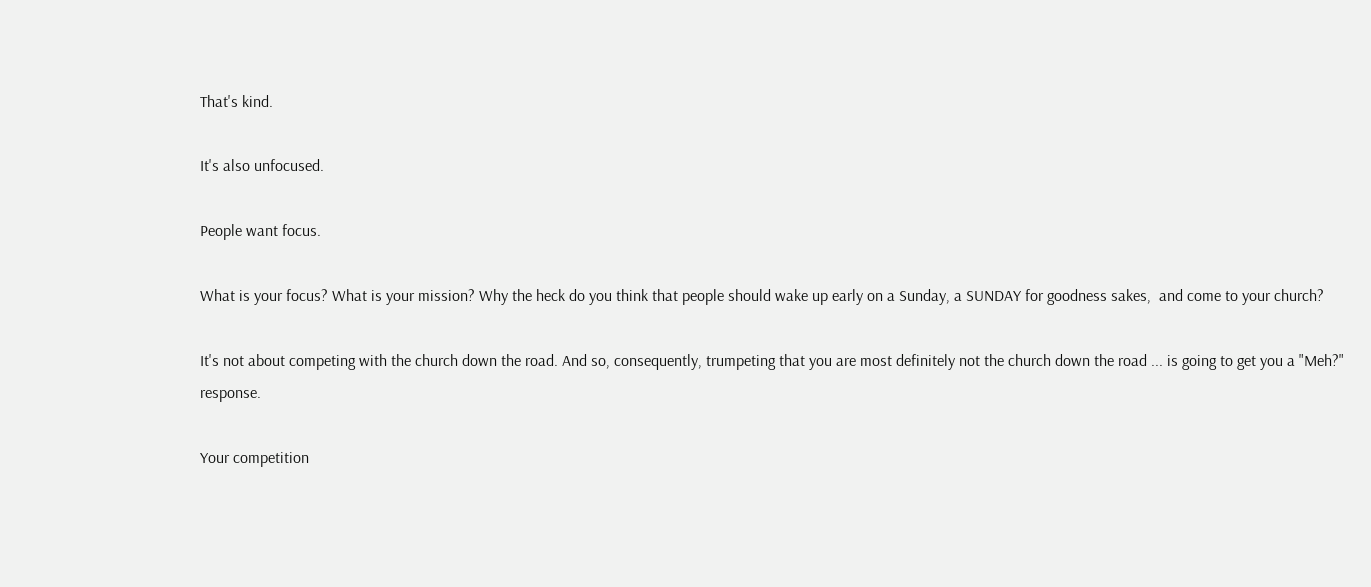That's kind.

It's also unfocused.

People want focus.

What is your focus? What is your mission? Why the heck do you think that people should wake up early on a Sunday, a SUNDAY for goodness sakes,  and come to your church?

It's not about competing with the church down the road. And so, consequently, trumpeting that you are most definitely not the church down the road ... is going to get you a "Meh?" response.

Your competition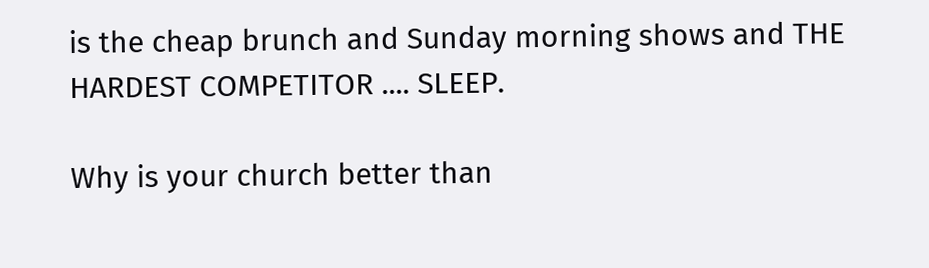is the cheap brunch and Sunday morning shows and THE HARDEST COMPETITOR .... SLEEP.

Why is your church better than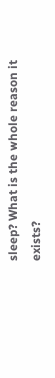sleep? What is the whole reason it exists?